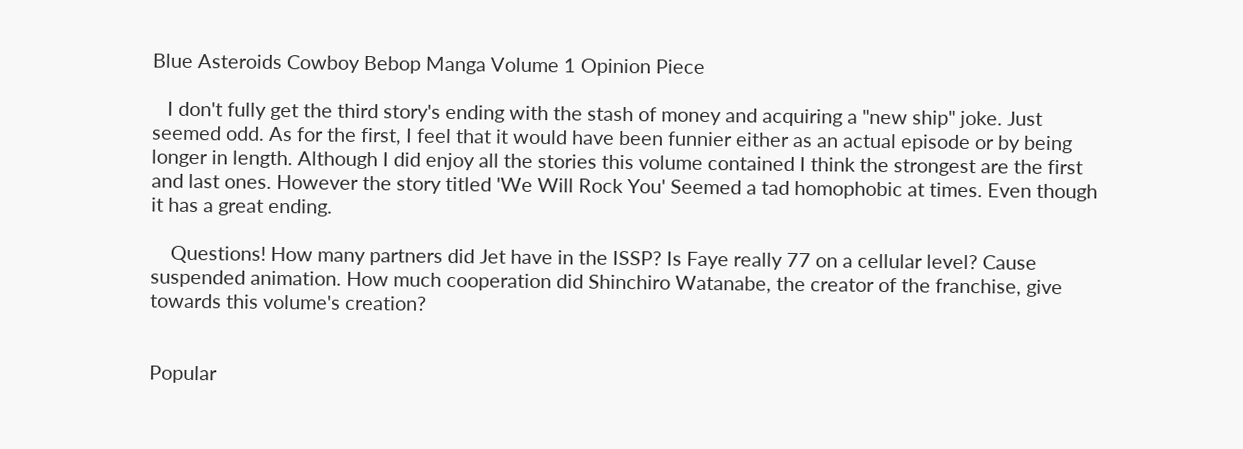Blue Asteroids Cowboy Bebop Manga Volume 1 Opinion Piece

   I don't fully get the third story's ending with the stash of money and acquiring a "new ship" joke. Just seemed odd. As for the first, I feel that it would have been funnier either as an actual episode or by being longer in length. Although I did enjoy all the stories this volume contained I think the strongest are the first and last ones. However the story titled 'We Will Rock You' Seemed a tad homophobic at times. Even though it has a great ending.

    Questions! How many partners did Jet have in the ISSP? Is Faye really 77 on a cellular level? Cause suspended animation. How much cooperation did Shinchiro Watanabe, the creator of the franchise, give towards this volume's creation?


Popular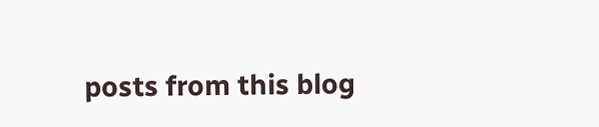posts from this blog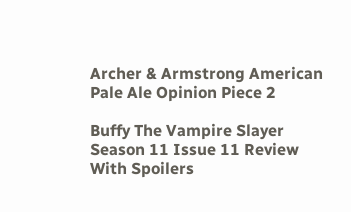Archer & Armstrong American Pale Ale Opinion Piece 2

Buffy The Vampire Slayer Season 11 Issue 11 Review With Spoilers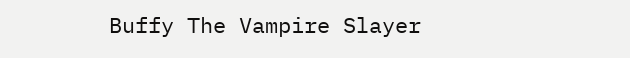Buffy The Vampire Slayer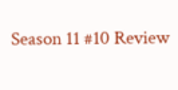Season 11 #10 Review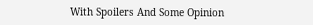With Spoilers And Some Opinion